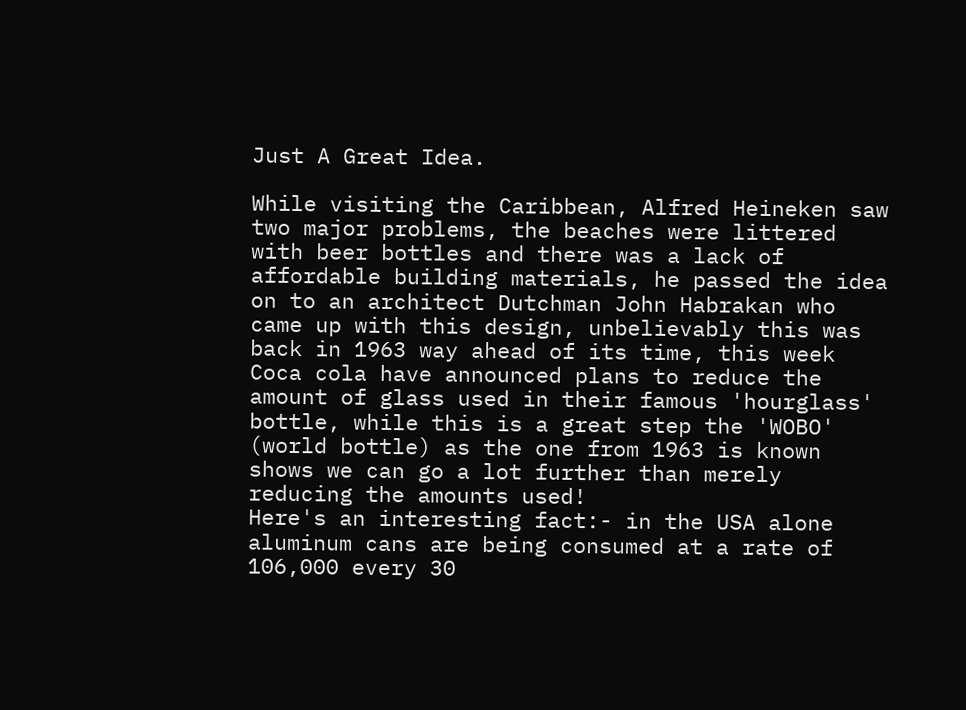Just A Great Idea.

While visiting the Caribbean, Alfred Heineken saw two major problems, the beaches were littered with beer bottles and there was a lack of affordable building materials, he passed the idea on to an architect Dutchman John Habrakan who came up with this design, unbelievably this was back in 1963 way ahead of its time, this week Coca cola have announced plans to reduce the amount of glass used in their famous 'hourglass' bottle, while this is a great step the 'WOBO' (world bottle) as the one from 1963 is known shows we can go a lot further than merely reducing the amounts used!
Here's an interesting fact:- in the USA alone aluminum cans are being consumed at a rate of 106,000 every 30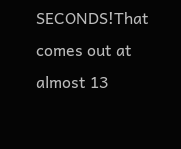SECONDS!That comes out at almost 13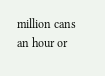million cans an hour or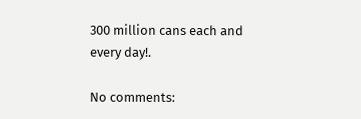300 million cans each and every day!.

No comments: